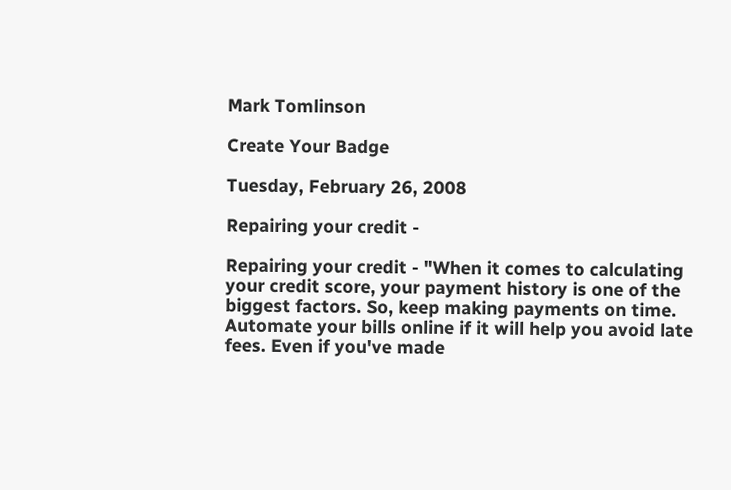Mark Tomlinson

Create Your Badge

Tuesday, February 26, 2008

Repairing your credit -

Repairing your credit - "When it comes to calculating your credit score, your payment history is one of the biggest factors. So, keep making payments on time. Automate your bills online if it will help you avoid late fees. Even if you've made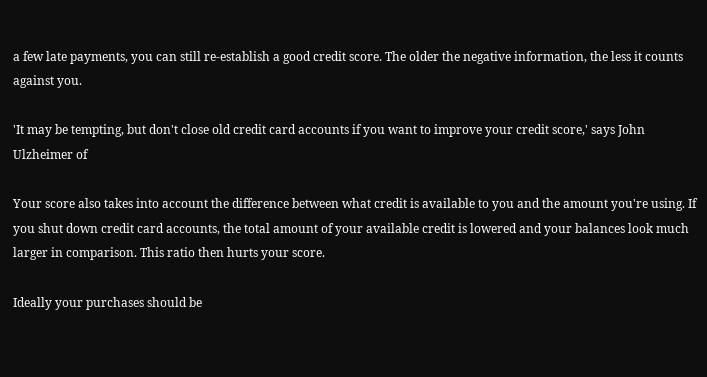a few late payments, you can still re-establish a good credit score. The older the negative information, the less it counts against you.

'It may be tempting, but don't close old credit card accounts if you want to improve your credit score,' says John Ulzheimer of

Your score also takes into account the difference between what credit is available to you and the amount you're using. If you shut down credit card accounts, the total amount of your available credit is lowered and your balances look much larger in comparison. This ratio then hurts your score.

Ideally your purchases should be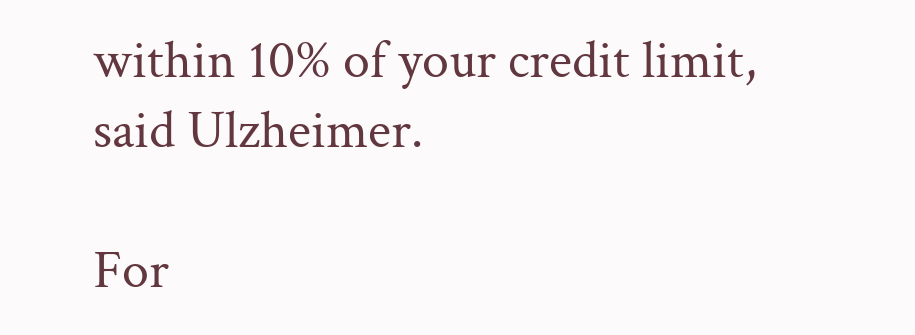within 10% of your credit limit, said Ulzheimer.

For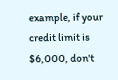example, if your credit limit is $6,000, don't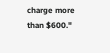charge more than $600."